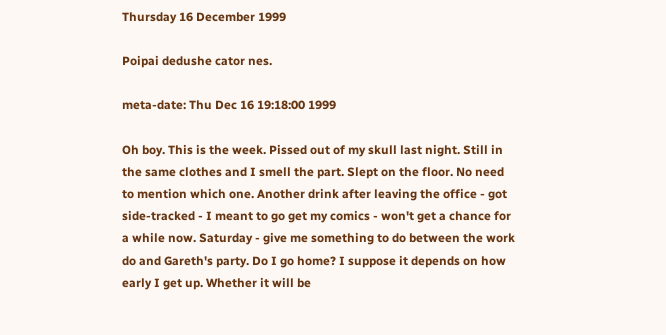Thursday 16 December 1999

Poipai dedushe cator nes.

meta-date: Thu Dec 16 19:18:00 1999

Oh boy. This is the week. Pissed out of my skull last night. Still in the same clothes and I smell the part. Slept on the floor. No need to mention which one. Another drink after leaving the office - got side-tracked - I meant to go get my comics - won't get a chance for a while now. Saturday - give me something to do between the work do and Gareth's party. Do I go home? I suppose it depends on how early I get up. Whether it will be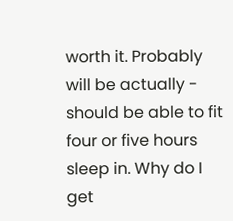worth it. Probably will be actually - should be able to fit four or five hours sleep in. Why do I get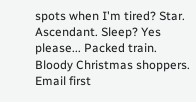spots when I'm tired? Star. Ascendant. Sleep? Yes please... Packed train. Bloody Christmas shoppers. Email first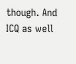though. And ICQ as well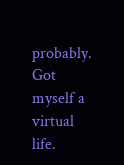probably. Got myself a virtual life.